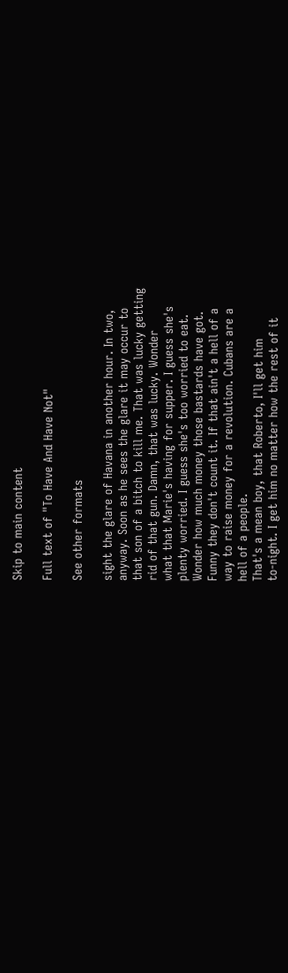Skip to main content

Full text of "To Have And Have Not"

See other formats

sight the glare of Havana in another hour. In two,
anyway. Soon as he sees the glare it may occur to
that son of a bitch to kill me. That was lucky getting
rid of that gun. Damn, that was lucky. Wonder
what that Marie's having for supper. I guess she's
plenty worried. I guess she's too worried to eat.
Wonder how much money those bastards have got.
Funny they don't count it. If that ain't a hell of a
way to raise money for a revolution. Cubans are a
hell of a people.
That's a mean boy, that Roberto, I'll get him
to-night. I get him no matter how the rest of it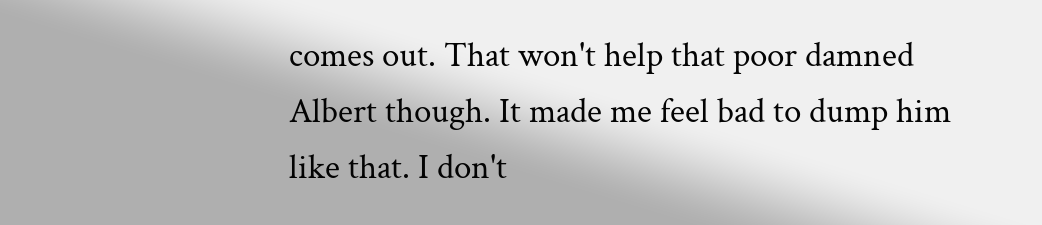comes out. That won't help that poor damned
Albert though. It made me feel bad to dump him
like that. I don't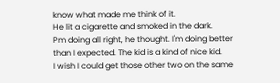know what made me think of it.
He lit a cigarette and smoked in the dark.
Pm doing all right, he thought. I'm doing better
than I expected. The kid is a kind of nice kid.
I wish I could get those other two on the same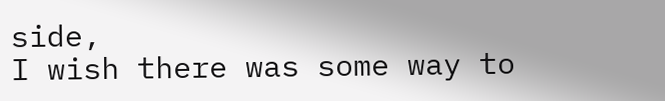side,
I wish there was some way to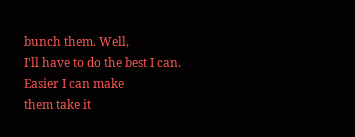bunch them. Well,
I'll have to do the best I can. Easier I can make
them take it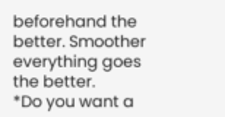beforehand the better. Smoother
everything goes the better.
*Do you want a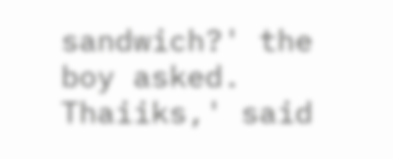sandwich?' the boy asked.
Thaiiks,' said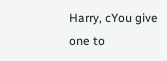Harry, cYou give one to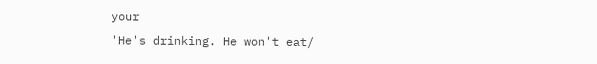your
'He's drinking. He won't eat/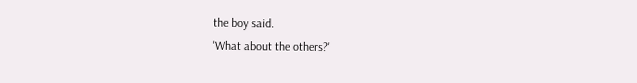the boy said.
'What about the others?'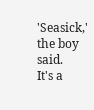'Seasick,' the boy said.
It's a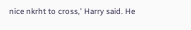nice nkrht to cross,' Harry said. He